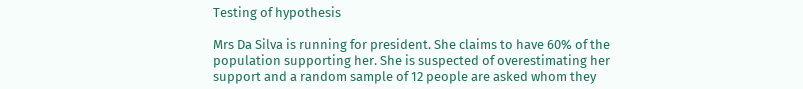Testing of hypothesis

Mrs Da Silva is running for president. She claims to have 60% of the population supporting her. She is suspected of overestimating her support and a random sample of 12 people are asked whom they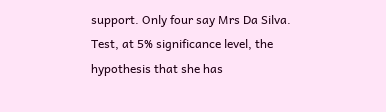support. Only four say Mrs Da Silva. Test, at 5% significance level, the hypothesis that she has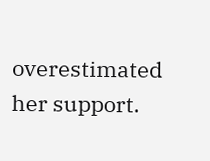overestimated her support.